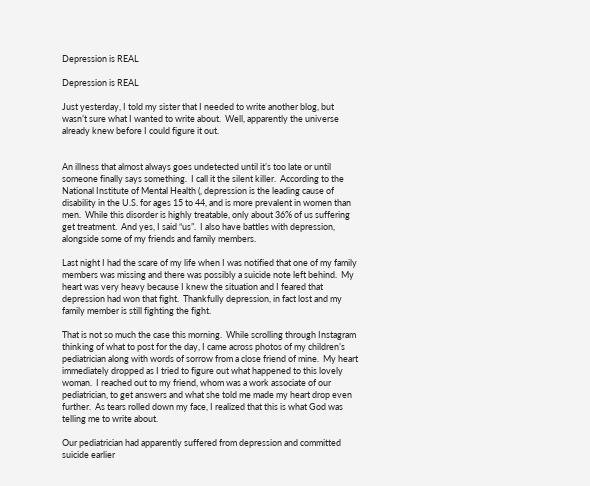Depression is REAL

Depression is REAL

Just yesterday, I told my sister that I needed to write another blog, but wasn’t sure what I wanted to write about.  Well, apparently the universe already knew before I could figure it out.


An illness that almost always goes undetected until it’s too late or until someone finally says something.  I call it the silent killer.  According to the National Institute of Mental Health (, depression is the leading cause of disability in the U.S. for ages 15 to 44, and is more prevalent in women than men.  While this disorder is highly treatable, only about 36% of us suffering get treatment.  And yes, I said “us”.  I also have battles with depression, alongside some of my friends and family members.

Last night I had the scare of my life when I was notified that one of my family members was missing and there was possibly a suicide note left behind.  My heart was very heavy because I knew the situation and I feared that depression had won that fight.  Thankfully depression, in fact lost and my family member is still fighting the fight.

That is not so much the case this morning.  While scrolling through Instagram thinking of what to post for the day, I came across photos of my children’s pediatrician along with words of sorrow from a close friend of mine.  My heart immediately dropped as I tried to figure out what happened to this lovely woman.  I reached out to my friend, whom was a work associate of our pediatrician, to get answers and what she told me made my heart drop even further.  As tears rolled down my face, I realized that this is what God was telling me to write about.

Our pediatrician had apparently suffered from depression and committed suicide earlier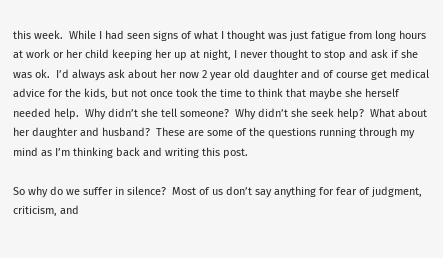this week.  While I had seen signs of what I thought was just fatigue from long hours at work or her child keeping her up at night, I never thought to stop and ask if she was ok.  I’d always ask about her now 2 year old daughter and of course get medical advice for the kids, but not once took the time to think that maybe she herself needed help.  Why didn’t she tell someone?  Why didn’t she seek help?  What about her daughter and husband?  These are some of the questions running through my mind as I’m thinking back and writing this post.

So why do we suffer in silence?  Most of us don’t say anything for fear of judgment, criticism, and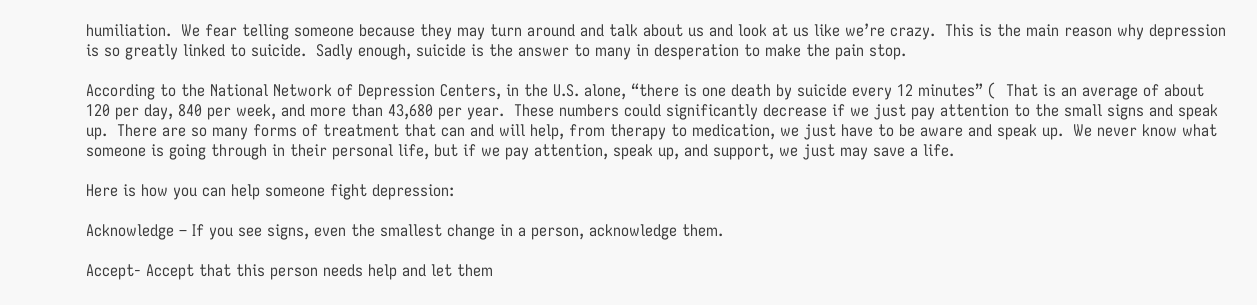humiliation.  We fear telling someone because they may turn around and talk about us and look at us like we’re crazy.  This is the main reason why depression is so greatly linked to suicide.  Sadly enough, suicide is the answer to many in desperation to make the pain stop.

According to the National Network of Depression Centers, in the U.S. alone, “there is one death by suicide every 12 minutes” (  That is an average of about 120 per day, 840 per week, and more than 43,680 per year.  These numbers could significantly decrease if we just pay attention to the small signs and speak up.  There are so many forms of treatment that can and will help, from therapy to medication, we just have to be aware and speak up.  We never know what someone is going through in their personal life, but if we pay attention, speak up, and support, we just may save a life.

Here is how you can help someone fight depression:

Acknowledge – If you see signs, even the smallest change in a person, acknowledge them.

Accept- Accept that this person needs help and let them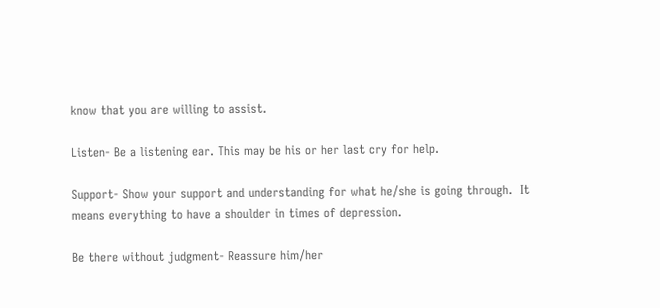know that you are willing to assist.

Listen- Be a listening ear. This may be his or her last cry for help.

Support- Show your support and understanding for what he/she is going through.  It means everything to have a shoulder in times of depression.

Be there without judgment- Reassure him/her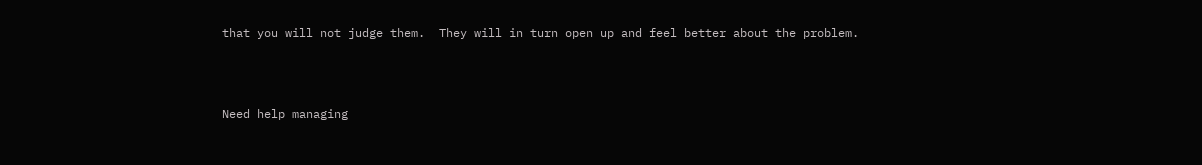that you will not judge them.  They will in turn open up and feel better about the problem.



Need help managing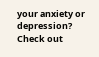your anxiety or depression? Check out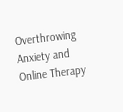Overthrowing Anxiety and Online Therapy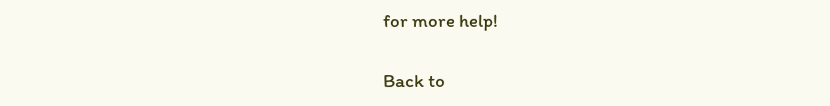for more help!

Back to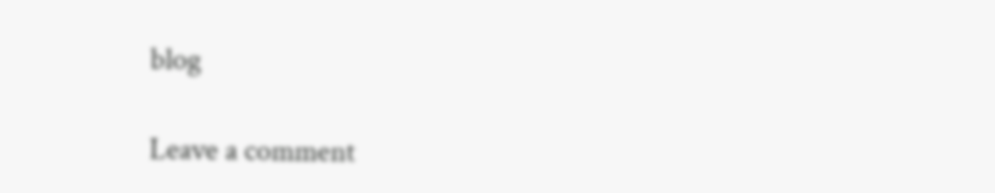blog

Leave a comment